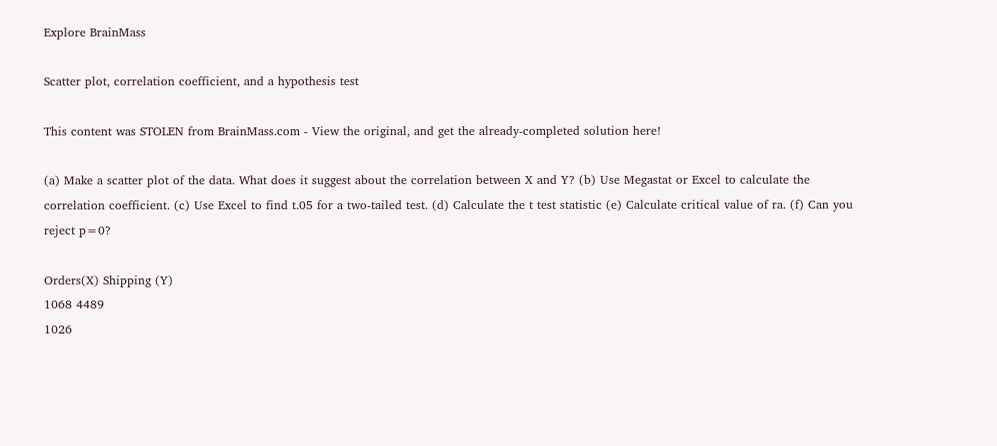Explore BrainMass

Scatter plot, correlation coefficient, and a hypothesis test

This content was STOLEN from BrainMass.com - View the original, and get the already-completed solution here!

(a) Make a scatter plot of the data. What does it suggest about the correlation between X and Y? (b) Use Megastat or Excel to calculate the correlation coefficient. (c) Use Excel to find t.05 for a two-tailed test. (d) Calculate the t test statistic (e) Calculate critical value of ra. (f) Can you reject p=0?

Orders(X) Shipping (Y)
1068 4489
1026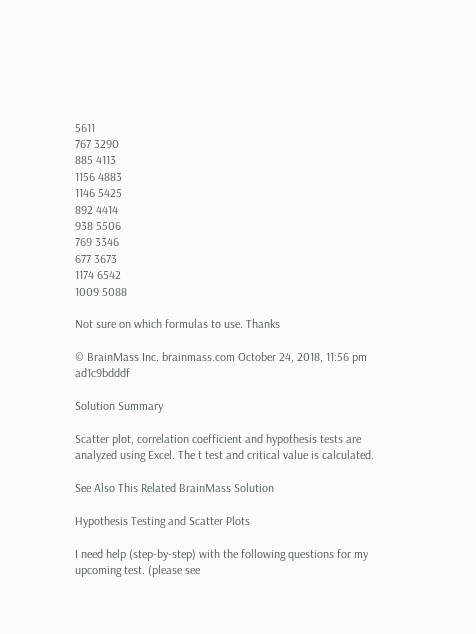5611
767 3290
885 4113
1156 4883
1146 5425
892 4414
938 5506
769 3346
677 3673
1174 6542
1009 5088

Not sure on which formulas to use. Thanks

© BrainMass Inc. brainmass.com October 24, 2018, 11:56 pm ad1c9bdddf

Solution Summary

Scatter plot, correlation coefficient and hypothesis tests are analyzed using Excel. The t test and critical value is calculated.

See Also This Related BrainMass Solution

Hypothesis Testing and Scatter Plots

I need help (step-by-step) with the following questions for my upcoming test. (please see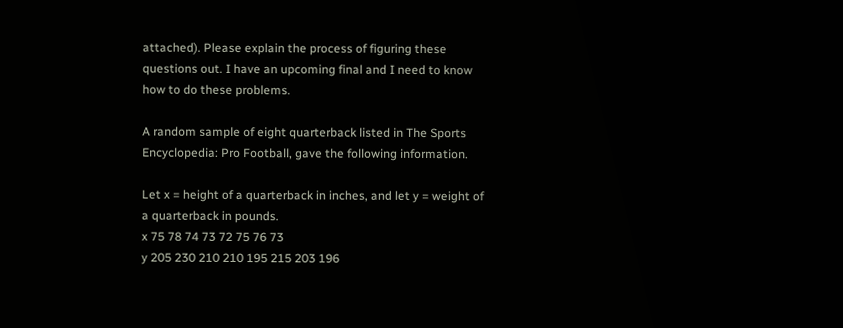attached). Please explain the process of figuring these questions out. I have an upcoming final and I need to know how to do these problems.

A random sample of eight quarterback listed in The Sports Encyclopedia: Pro Football, gave the following information.

Let x = height of a quarterback in inches, and let y = weight of a quarterback in pounds.
x 75 78 74 73 72 75 76 73
y 205 230 210 210 195 215 203 196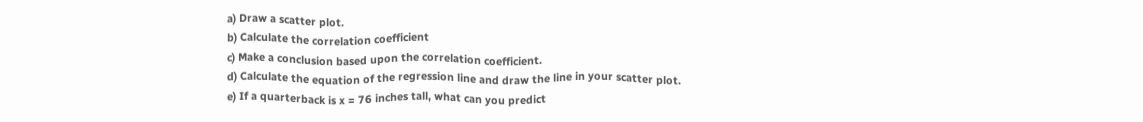a) Draw a scatter plot.
b) Calculate the correlation coefficient
c) Make a conclusion based upon the correlation coefficient.
d) Calculate the equation of the regression line and draw the line in your scatter plot.
e) If a quarterback is x = 76 inches tall, what can you predict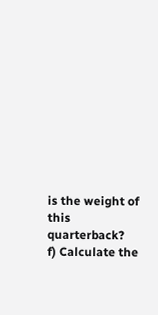is the weight of this quarterback?
f) Calculate the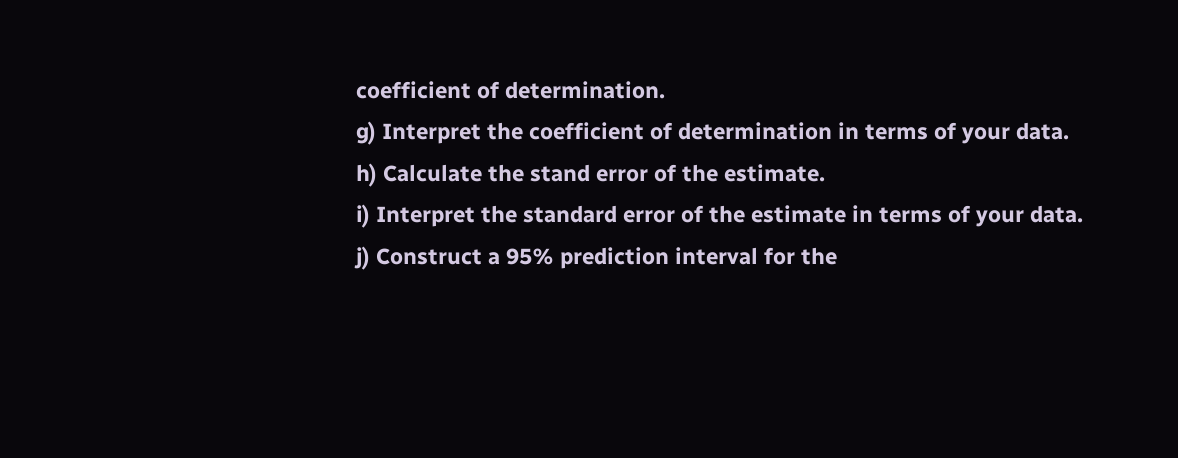coefficient of determination.
g) Interpret the coefficient of determination in terms of your data.
h) Calculate the stand error of the estimate.
i) Interpret the standard error of the estimate in terms of your data.
j) Construct a 95% prediction interval for the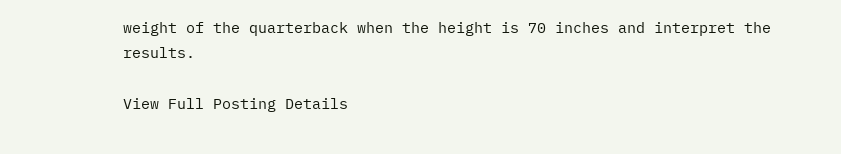weight of the quarterback when the height is 70 inches and interpret the results.

View Full Posting Details